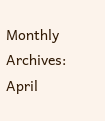Monthly Archives: April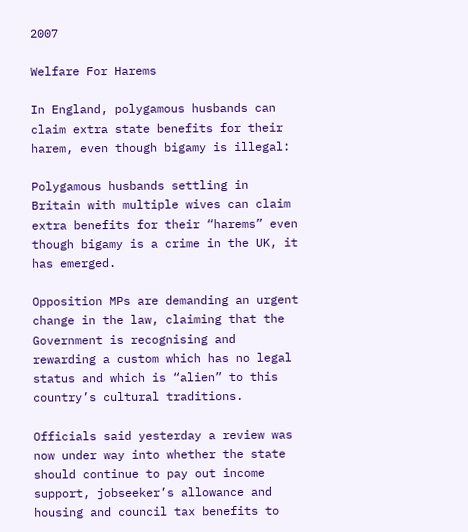2007

Welfare For Harems

In England, polygamous husbands can claim extra state benefits for their harem, even though bigamy is illegal:

Polygamous husbands settling in Britain with multiple wives can claim extra benefits for their “harems” even though bigamy is a crime in the UK, it has emerged.

Opposition MPs are demanding an urgent change in the law, claiming that the Government is recognising and rewarding a custom which has no legal status and which is “alien” to this country’s cultural traditions.

Officials said yesterday a review was now under way into whether the state should continue to pay out income support, jobseeker’s allowance and housing and council tax benefits to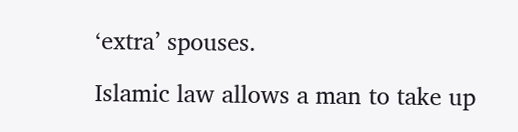‘extra’ spouses.

Islamic law allows a man to take up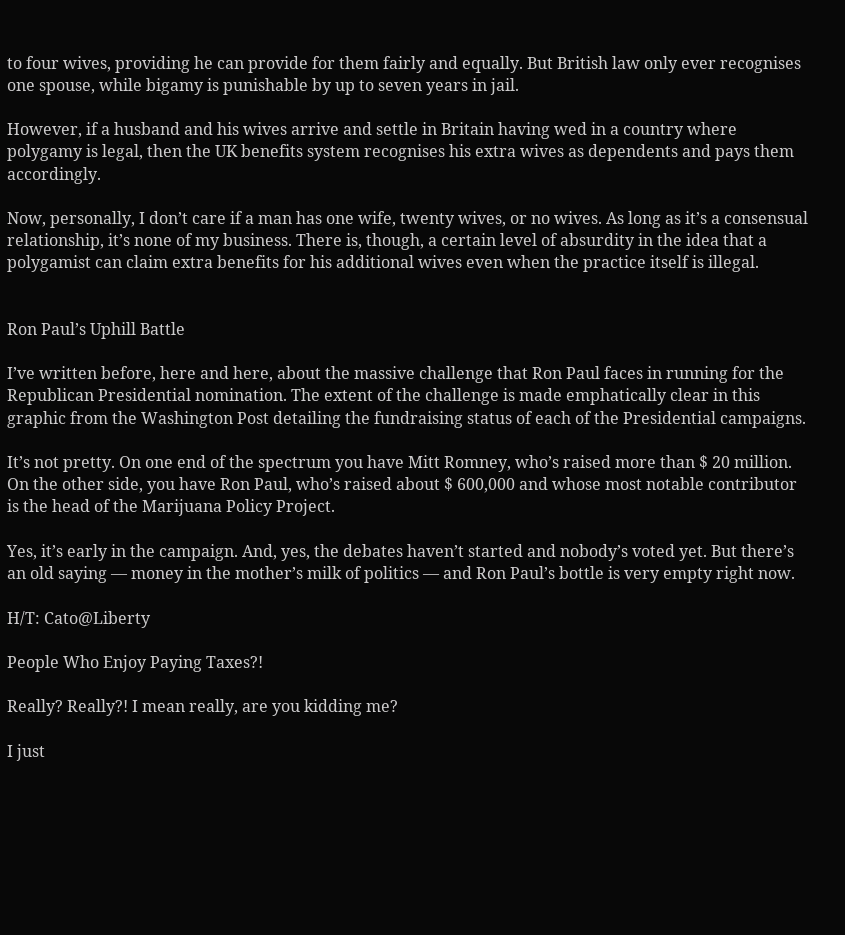to four wives, providing he can provide for them fairly and equally. But British law only ever recognises one spouse, while bigamy is punishable by up to seven years in jail.

However, if a husband and his wives arrive and settle in Britain having wed in a country where polygamy is legal, then the UK benefits system recognises his extra wives as dependents and pays them accordingly.

Now, personally, I don’t care if a man has one wife, twenty wives, or no wives. As long as it’s a consensual relationship, it’s none of my business. There is, though, a certain level of absurdity in the idea that a polygamist can claim extra benefits for his additional wives even when the practice itself is illegal.


Ron Paul’s Uphill Battle

I’ve written before, here and here, about the massive challenge that Ron Paul faces in running for the Republican Presidential nomination. The extent of the challenge is made emphatically clear in this graphic from the Washington Post detailing the fundraising status of each of the Presidential campaigns.

It’s not pretty. On one end of the spectrum you have Mitt Romney, who’s raised more than $ 20 million. On the other side, you have Ron Paul, who’s raised about $ 600,000 and whose most notable contributor is the head of the Marijuana Policy Project.

Yes, it’s early in the campaign. And, yes, the debates haven’t started and nobody’s voted yet. But there’s an old saying — money in the mother’s milk of politics — and Ron Paul’s bottle is very empty right now.

H/T: Cato@Liberty

People Who Enjoy Paying Taxes?!

Really? Really?! I mean really, are you kidding me?

I just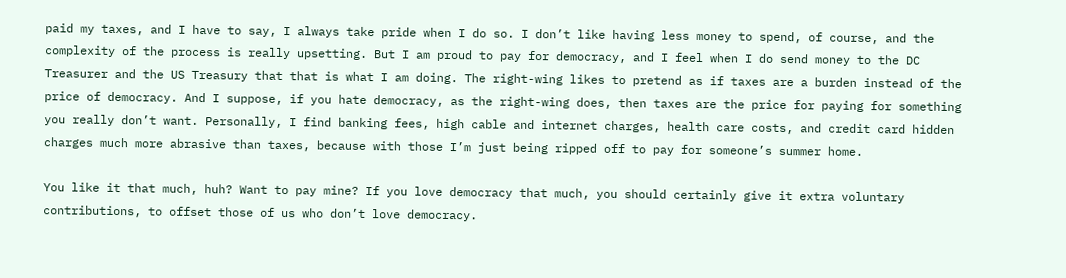paid my taxes, and I have to say, I always take pride when I do so. I don’t like having less money to spend, of course, and the complexity of the process is really upsetting. But I am proud to pay for democracy, and I feel when I do send money to the DC Treasurer and the US Treasury that that is what I am doing. The right-wing likes to pretend as if taxes are a burden instead of the price of democracy. And I suppose, if you hate democracy, as the right-wing does, then taxes are the price for paying for something you really don’t want. Personally, I find banking fees, high cable and internet charges, health care costs, and credit card hidden charges much more abrasive than taxes, because with those I’m just being ripped off to pay for someone’s summer home.

You like it that much, huh? Want to pay mine? If you love democracy that much, you should certainly give it extra voluntary contributions, to offset those of us who don’t love democracy.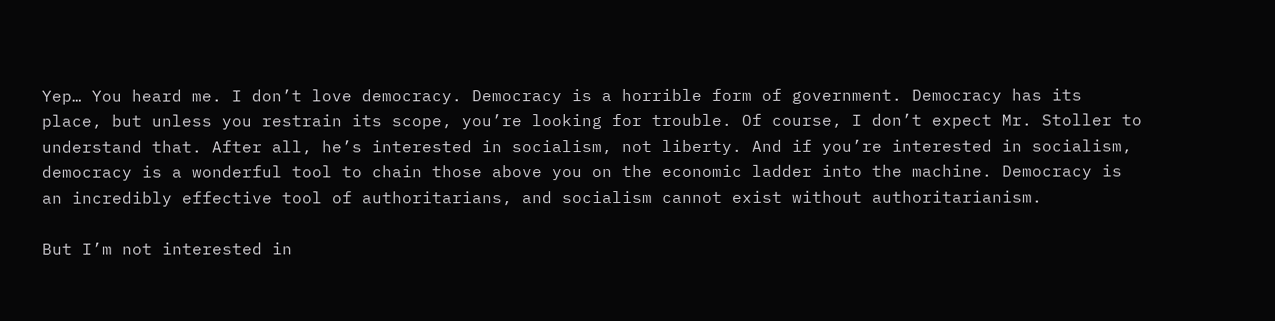Yep… You heard me. I don’t love democracy. Democracy is a horrible form of government. Democracy has its place, but unless you restrain its scope, you’re looking for trouble. Of course, I don’t expect Mr. Stoller to understand that. After all, he’s interested in socialism, not liberty. And if you’re interested in socialism, democracy is a wonderful tool to chain those above you on the economic ladder into the machine. Democracy is an incredibly effective tool of authoritarians, and socialism cannot exist without authoritarianism.

But I’m not interested in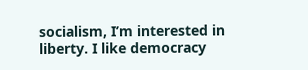socialism, I’m interested in liberty. I like democracy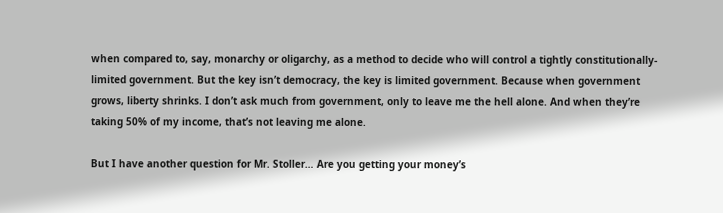when compared to, say, monarchy or oligarchy, as a method to decide who will control a tightly constitutionally-limited government. But the key isn’t democracy, the key is limited government. Because when government grows, liberty shrinks. I don’t ask much from government, only to leave me the hell alone. And when they’re taking 50% of my income, that’s not leaving me alone.

But I have another question for Mr. Stoller… Are you getting your money’s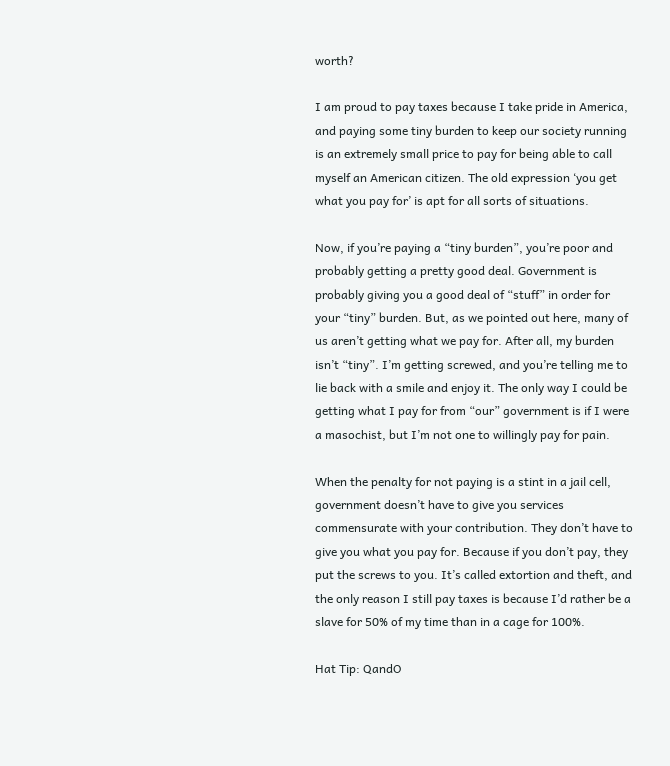worth?

I am proud to pay taxes because I take pride in America, and paying some tiny burden to keep our society running is an extremely small price to pay for being able to call myself an American citizen. The old expression ‘you get what you pay for’ is apt for all sorts of situations.

Now, if you’re paying a “tiny burden”, you’re poor and probably getting a pretty good deal. Government is probably giving you a good deal of “stuff” in order for your “tiny” burden. But, as we pointed out here, many of us aren’t getting what we pay for. After all, my burden isn’t “tiny”. I’m getting screwed, and you’re telling me to lie back with a smile and enjoy it. The only way I could be getting what I pay for from “our” government is if I were a masochist, but I’m not one to willingly pay for pain.

When the penalty for not paying is a stint in a jail cell, government doesn’t have to give you services commensurate with your contribution. They don’t have to give you what you pay for. Because if you don’t pay, they put the screws to you. It’s called extortion and theft, and the only reason I still pay taxes is because I’d rather be a slave for 50% of my time than in a cage for 100%.

Hat Tip: QandO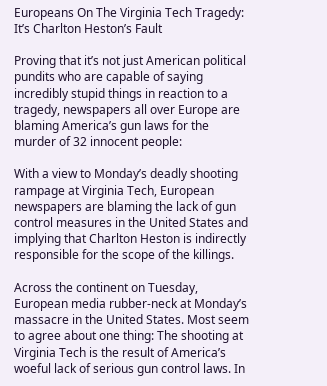Europeans On The Virginia Tech Tragedy: It’s Charlton Heston’s Fault

Proving that it’s not just American political pundits who are capable of saying incredibly stupid things in reaction to a tragedy, newspapers all over Europe are blaming America’s gun laws for the murder of 32 innocent people:

With a view to Monday’s deadly shooting rampage at Virginia Tech, European newspapers are blaming the lack of gun control measures in the United States and implying that Charlton Heston is indirectly responsible for the scope of the killings.

Across the continent on Tuesday, European media rubber-neck at Monday’s massacre in the United States. Most seem to agree about one thing: The shooting at Virginia Tech is the result of America’s woeful lack of serious gun control laws. In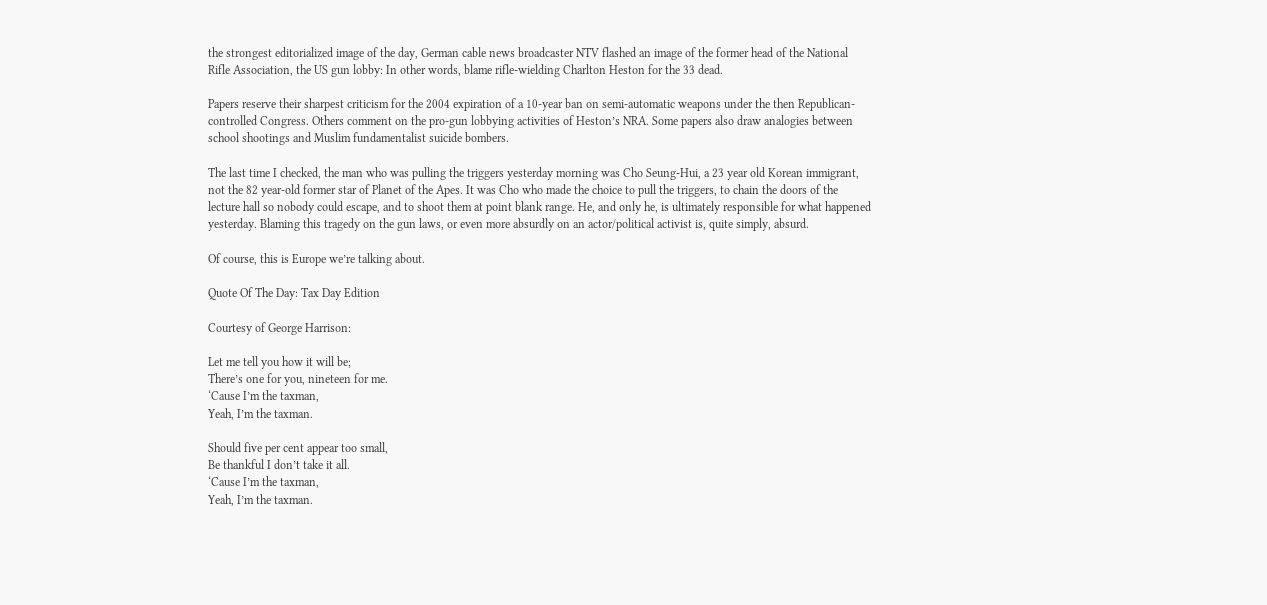the strongest editorialized image of the day, German cable news broadcaster NTV flashed an image of the former head of the National Rifle Association, the US gun lobby: In other words, blame rifle-wielding Charlton Heston for the 33 dead.

Papers reserve their sharpest criticism for the 2004 expiration of a 10-year ban on semi-automatic weapons under the then Republican-controlled Congress. Others comment on the pro-gun lobbying activities of Heston’s NRA. Some papers also draw analogies between school shootings and Muslim fundamentalist suicide bombers.

The last time I checked, the man who was pulling the triggers yesterday morning was Cho Seung-Hui, a 23 year old Korean immigrant, not the 82 year-old former star of Planet of the Apes. It was Cho who made the choice to pull the triggers, to chain the doors of the lecture hall so nobody could escape, and to shoot them at point blank range. He, and only he, is ultimately responsible for what happened yesterday. Blaming this tragedy on the gun laws, or even more absurdly on an actor/political activist is, quite simply, absurd.

Of course, this is Europe we’re talking about.

Quote Of The Day: Tax Day Edition

Courtesy of George Harrison:

Let me tell you how it will be;
There’s one for you, nineteen for me.
‘Cause I’m the taxman,
Yeah, I’m the taxman.

Should five per cent appear too small,
Be thankful I don’t take it all.
‘Cause I’m the taxman,
Yeah, I’m the taxman.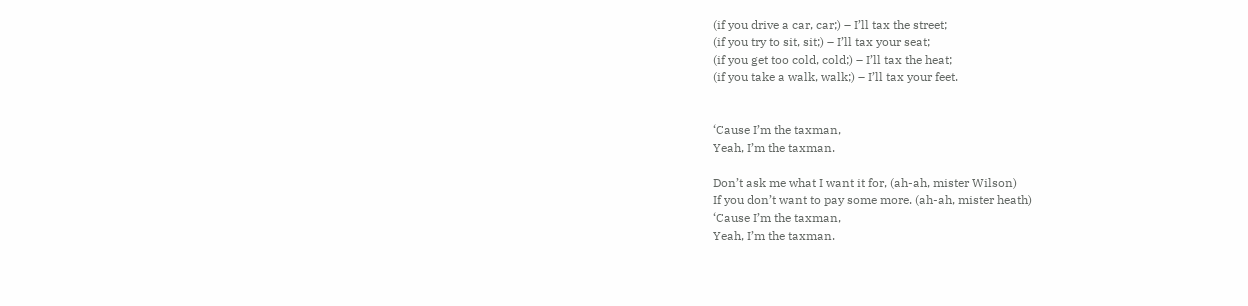(if you drive a car, car;) – I’ll tax the street;
(if you try to sit, sit;) – I’ll tax your seat;
(if you get too cold, cold;) – I’ll tax the heat;
(if you take a walk, walk;) – I’ll tax your feet.


‘Cause I’m the taxman,
Yeah, I’m the taxman.

Don’t ask me what I want it for, (ah-ah, mister Wilson)
If you don’t want to pay some more. (ah-ah, mister heath)
‘Cause I’m the taxman,
Yeah, I’m the taxman.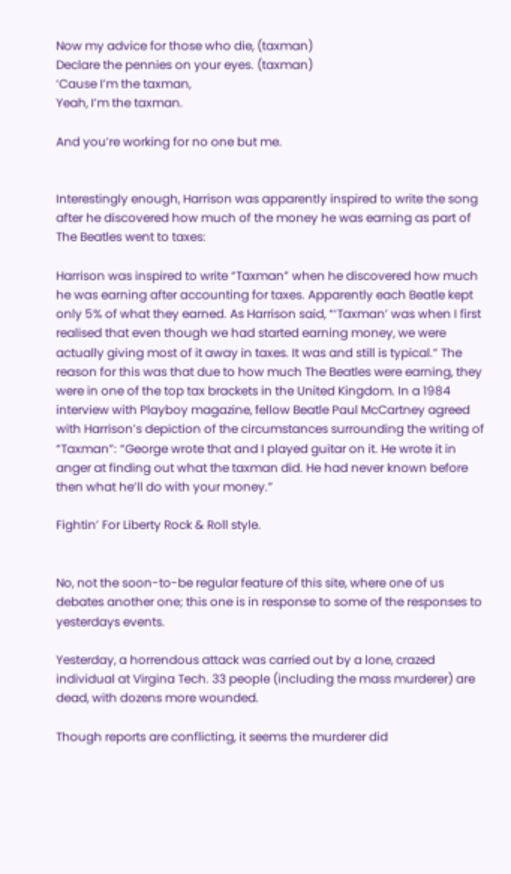Now my advice for those who die, (taxman)
Declare the pennies on your eyes. (taxman)
‘Cause I’m the taxman,
Yeah, I’m the taxman.

And you’re working for no one but me.


Interestingly enough, Harrison was apparently inspired to write the song after he discovered how much of the money he was earning as part of The Beatles went to taxes:

Harrison was inspired to write “Taxman” when he discovered how much he was earning after accounting for taxes. Apparently each Beatle kept only 5% of what they earned. As Harrison said, “‘Taxman’ was when I first realised that even though we had started earning money, we were actually giving most of it away in taxes. It was and still is typical.” The reason for this was that due to how much The Beatles were earning, they were in one of the top tax brackets in the United Kingdom. In a 1984 interview with Playboy magazine, fellow Beatle Paul McCartney agreed with Harrison’s depiction of the circumstances surrounding the writing of “Taxman”: “George wrote that and I played guitar on it. He wrote it in anger at finding out what the taxman did. He had never known before then what he’ll do with your money.”

Fightin’ For Liberty Rock & Roll style.


No, not the soon-to-be regular feature of this site, where one of us debates another one; this one is in response to some of the responses to yesterdays events.

Yesterday, a horrendous attack was carried out by a lone, crazed individual at Virgina Tech. 33 people (including the mass murderer) are dead, with dozens more wounded.

Though reports are conflicting, it seems the murderer did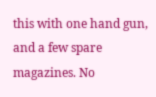this with one hand gun, and a few spare magazines. No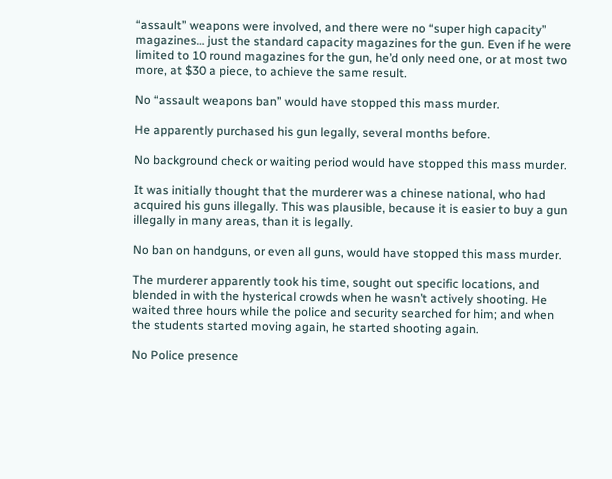“assault” weapons were involved, and there were no “super high capacity” magazines… just the standard capacity magazines for the gun. Even if he were limited to 10 round magazines for the gun, he’d only need one, or at most two more, at $30 a piece, to achieve the same result.

No “assault weapons ban” would have stopped this mass murder.

He apparently purchased his gun legally, several months before.

No background check or waiting period would have stopped this mass murder.

It was initially thought that the murderer was a chinese national, who had acquired his guns illegally. This was plausible, because it is easier to buy a gun illegally in many areas, than it is legally.

No ban on handguns, or even all guns, would have stopped this mass murder.

The murderer apparently took his time, sought out specific locations, and blended in with the hysterical crowds when he wasn’t actively shooting. He waited three hours while the police and security searched for him; and when the students started moving again, he started shooting again.

No Police presence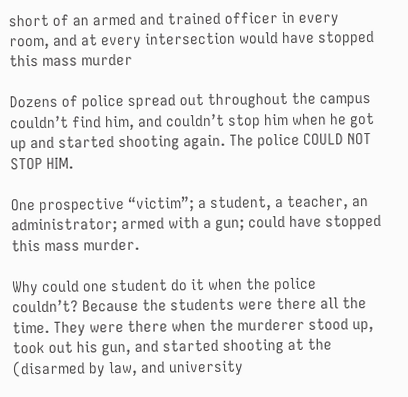short of an armed and trained officer in every room, and at every intersection would have stopped this mass murder

Dozens of police spread out throughout the campus couldn’t find him, and couldn’t stop him when he got up and started shooting again. The police COULD NOT STOP HIM.

One prospective “victim”; a student, a teacher, an administrator; armed with a gun; could have stopped this mass murder.

Why could one student do it when the police couldn’t? Because the students were there all the time. They were there when the murderer stood up, took out his gun, and started shooting at the (disarmed by law, and university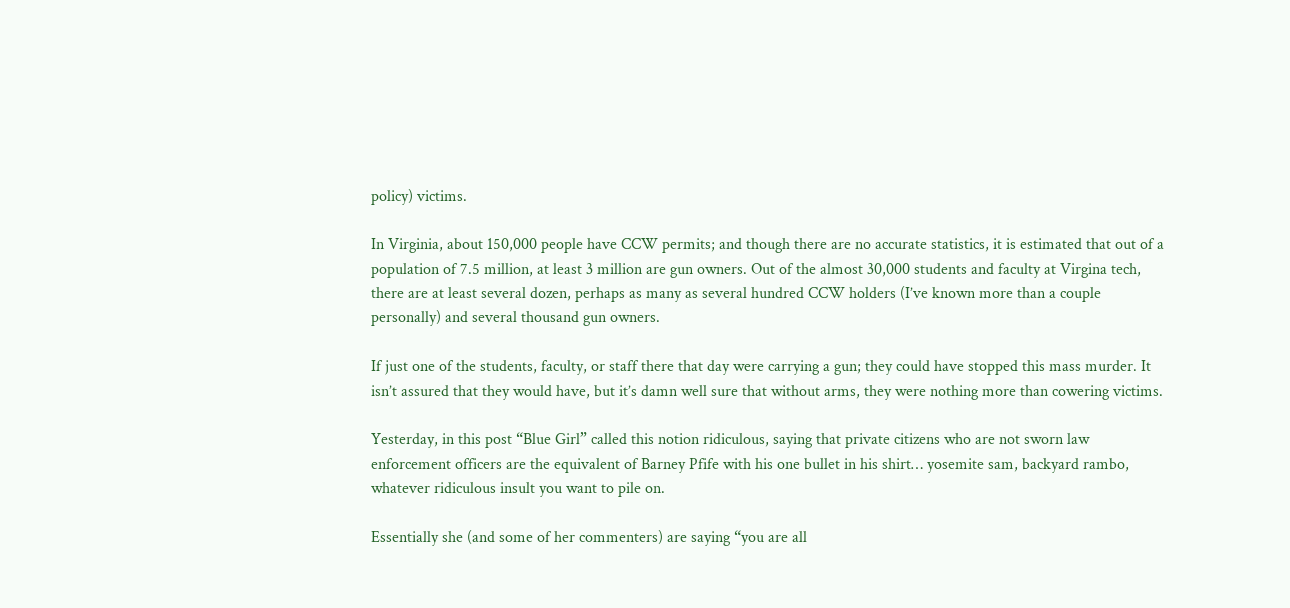policy) victims.

In Virginia, about 150,000 people have CCW permits; and though there are no accurate statistics, it is estimated that out of a population of 7.5 million, at least 3 million are gun owners. Out of the almost 30,000 students and faculty at Virgina tech, there are at least several dozen, perhaps as many as several hundred CCW holders (I’ve known more than a couple personally) and several thousand gun owners.

If just one of the students, faculty, or staff there that day were carrying a gun; they could have stopped this mass murder. It isn’t assured that they would have, but it’s damn well sure that without arms, they were nothing more than cowering victims.

Yesterday, in this post “Blue Girl” called this notion ridiculous, saying that private citizens who are not sworn law enforcement officers are the equivalent of Barney Pfife with his one bullet in his shirt… yosemite sam, backyard rambo, whatever ridiculous insult you want to pile on.

Essentially she (and some of her commenters) are saying “you are all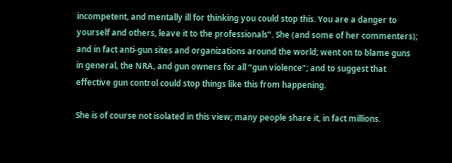incompetent, and mentally ill for thinking you could stop this. You are a danger to yourself and others, leave it to the professionals”. She (and some of her commenters); and in fact anti-gun sites and organizations around the world; went on to blame guns in general, the NRA, and gun owners for all “gun violence”; and to suggest that effective gun control could stop things like this from happening.

She is of course not isolated in this view; many people share it, in fact millions.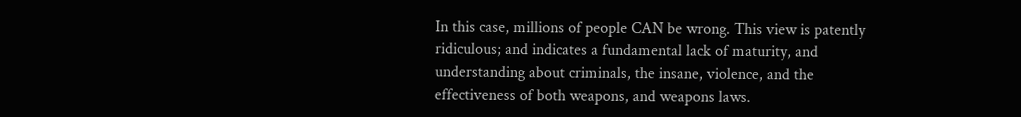In this case, millions of people CAN be wrong. This view is patently ridiculous; and indicates a fundamental lack of maturity, and understanding about criminals, the insane, violence, and the effectiveness of both weapons, and weapons laws.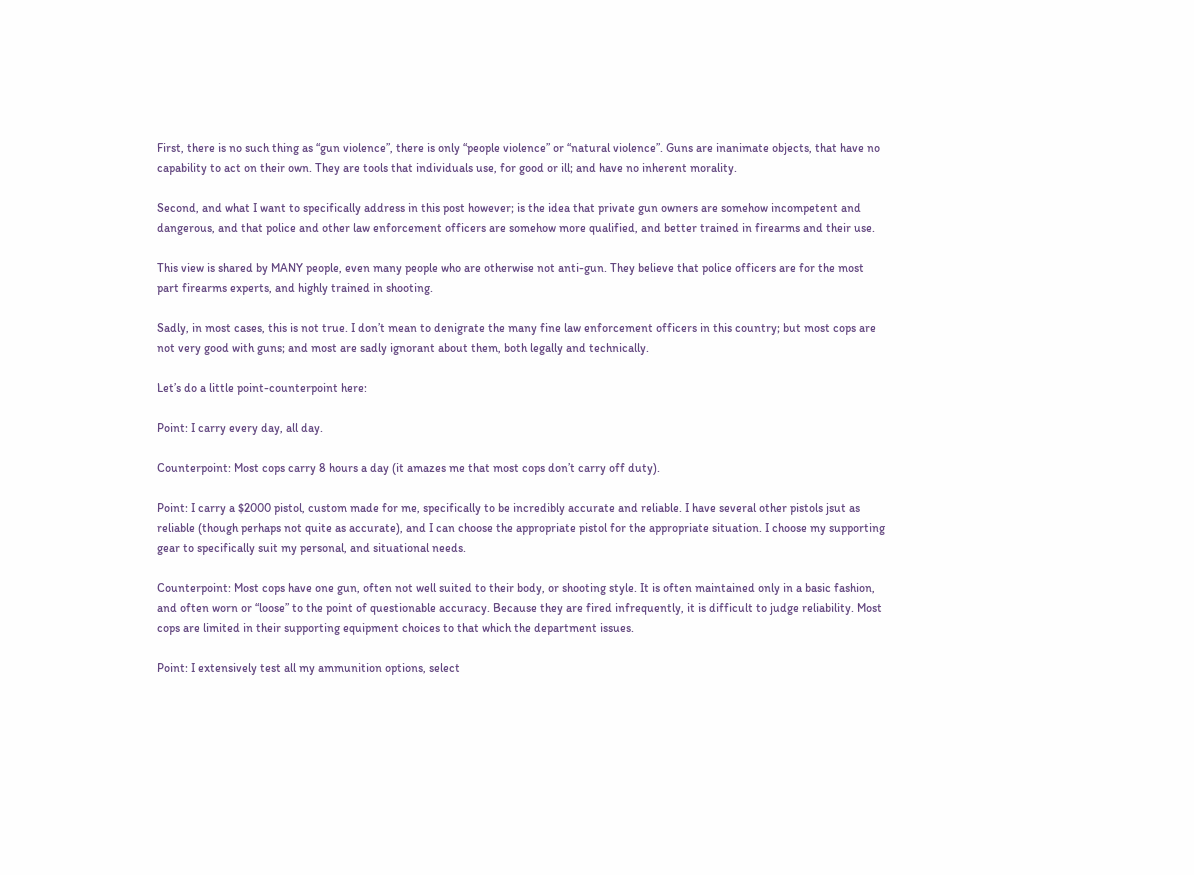First, there is no such thing as “gun violence”, there is only “people violence” or “natural violence”. Guns are inanimate objects, that have no capability to act on their own. They are tools that individuals use, for good or ill; and have no inherent morality.

Second, and what I want to specifically address in this post however; is the idea that private gun owners are somehow incompetent and dangerous, and that police and other law enforcement officers are somehow more qualified, and better trained in firearms and their use.

This view is shared by MANY people, even many people who are otherwise not anti-gun. They believe that police officers are for the most part firearms experts, and highly trained in shooting.

Sadly, in most cases, this is not true. I don’t mean to denigrate the many fine law enforcement officers in this country; but most cops are not very good with guns; and most are sadly ignorant about them, both legally and technically.

Let’s do a little point-counterpoint here:

Point: I carry every day, all day.

Counterpoint: Most cops carry 8 hours a day (it amazes me that most cops don’t carry off duty).

Point: I carry a $2000 pistol, custom made for me, specifically to be incredibly accurate and reliable. I have several other pistols jsut as reliable (though perhaps not quite as accurate), and I can choose the appropriate pistol for the appropriate situation. I choose my supporting gear to specifically suit my personal, and situational needs.

Counterpoint: Most cops have one gun, often not well suited to their body, or shooting style. It is often maintained only in a basic fashion, and often worn or “loose” to the point of questionable accuracy. Because they are fired infrequently, it is difficult to judge reliability. Most cops are limited in their supporting equipment choices to that which the department issues.

Point: I extensively test all my ammunition options, select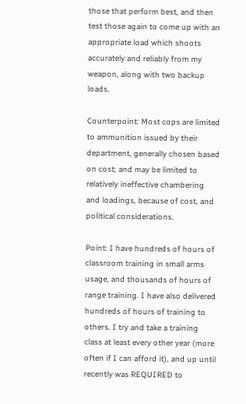those that perform best, and then test those again to come up with an appropriate load which shoots accurately and reliably from my weapon, along with two backup loads.

Counterpoint: Most cops are limited to ammunition issued by their department, generally chosen based on cost; and may be limited to relatively ineffective chambering and loadings, because of cost, and political considerations.

Point: I have hundreds of hours of classroom training in small arms usage, and thousands of hours of range training. I have also delivered hundreds of hours of training to others. I try and take a training class at least every other year (more often if I can afford it), and up until recently was REQUIRED to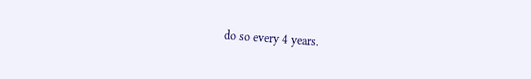do so every 4 years.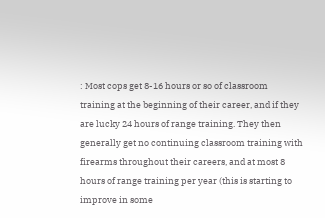: Most cops get 8-16 hours or so of classroom training at the beginning of their career, and if they are lucky 24 hours of range training. They then generally get no continuing classroom training with firearms throughout their careers, and at most 8 hours of range training per year (this is starting to improve in some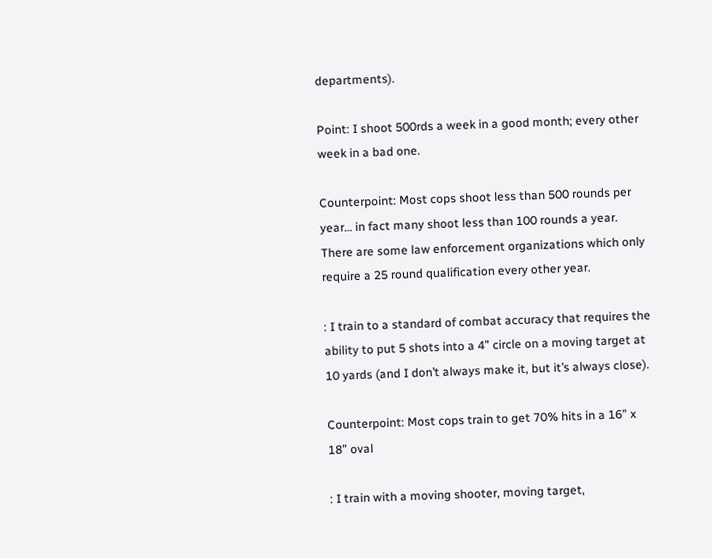departments).

Point: I shoot 500rds a week in a good month; every other week in a bad one.

Counterpoint: Most cops shoot less than 500 rounds per year… in fact many shoot less than 100 rounds a year. There are some law enforcement organizations which only require a 25 round qualification every other year.

: I train to a standard of combat accuracy that requires the ability to put 5 shots into a 4” circle on a moving target at 10 yards (and I don’t always make it, but it’s always close).

Counterpoint: Most cops train to get 70% hits in a 16” x 18” oval

: I train with a moving shooter, moving target,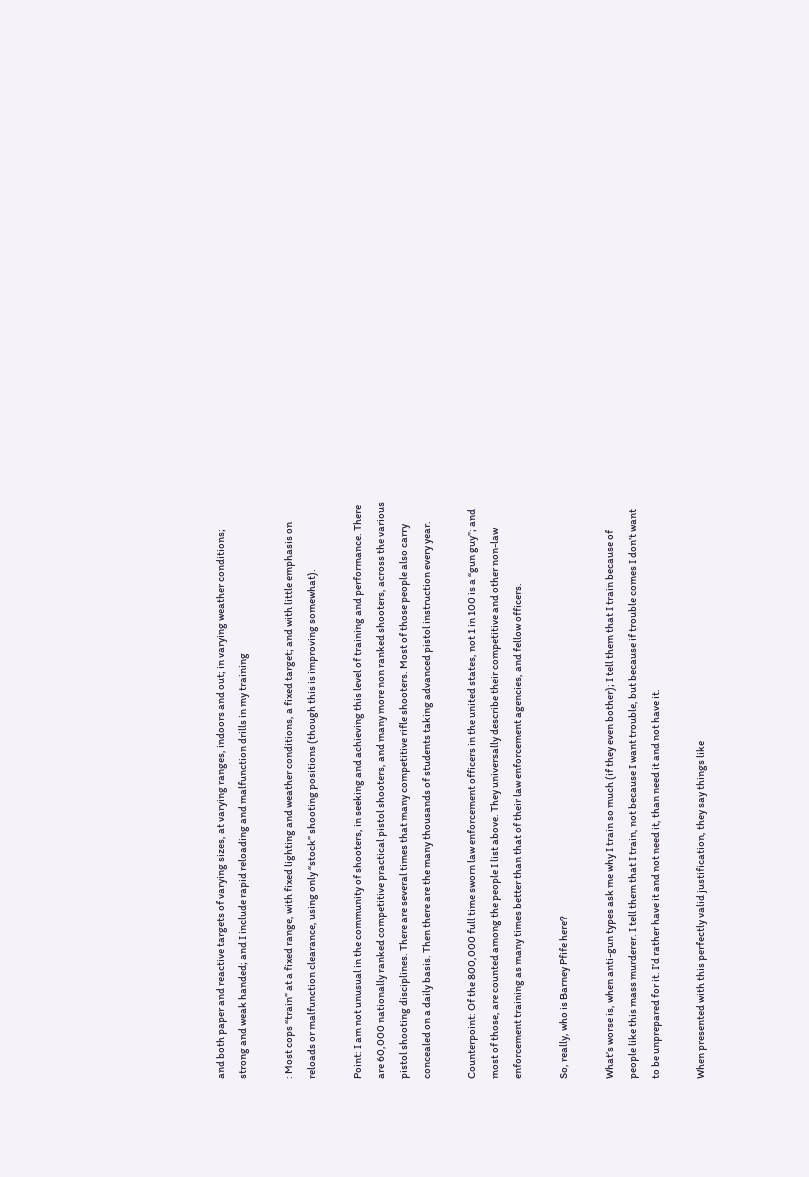and both paper and reactive targets of varying sizes, at varying ranges, indoors and out; in varying weather conditions; strong and weak handed; and I include rapid reloading and malfunction drills in my training

: Most cops “train” at a fixed range, with fixed lighting and weather conditions, a fixed target; and with little emphasis on reloads or malfunction clearance, using only “stock” shooting positions (though this is improving somewhat).

Point: I am not unusual in the community of shooters, in seeking and achieving this level of training and performance. There are 60,000 nationally ranked competitive practical pistol shooters, and many more non ranked shooters, across the various pistol shooting disciplines. There are several times that many competitive rifle shooters. Most of those people also carry concealed on a daily basis. Then there are the many thousands of students taking advanced pistol instruction every year.

Counterpoint: Of the 800,000 full time sworn law enforcement officers in the united states, not 1 in 100 is a “gun guy”; and most of those, are counted among the people I list above. They universally describe their competitive and other non-law enforcement training as many times better than that of their law enforcement agencies, and fellow officers.

So, really, who is Barney Pfife here?

What’s worse is, when anti-gun types ask me why I train so much (if they even bother); I tell them that I train because of people like this mass murderer. I tell them that I train, not because I want trouble, but because if trouble comes I don’t want to be unprepared for it. I’d rather have it and not need it, than need it and not have it.

When presented with this perfectly valid justification, they say things like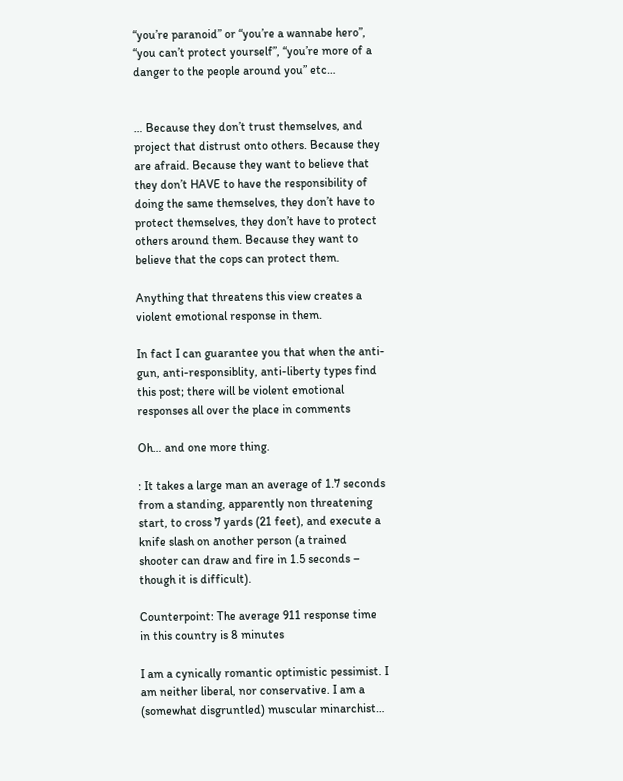“you’re paranoid” or “you’re a wannabe hero”, “you can’t protect yourself”, “you’re more of a danger to the people around you” etc…


… Because they don’t trust themselves, and project that distrust onto others. Because they are afraid. Because they want to believe that they don’t HAVE to have the responsibility of doing the same themselves, they don’t have to protect themselves, they don’t have to protect others around them. Because they want to believe that the cops can protect them.

Anything that threatens this view creates a violent emotional response in them.

In fact I can guarantee you that when the anti-gun, anti-responsiblity, anti-liberty types find this post; there will be violent emotional responses all over the place in comments

Oh… and one more thing.

: It takes a large man an average of 1.7 seconds from a standing, apparently non threatening start, to cross 7 yards (21 feet), and execute a knife slash on another person (a trained shooter can draw and fire in 1.5 seconds – though it is difficult).

Counterpoint: The average 911 response time in this country is 8 minutes

I am a cynically romantic optimistic pessimist. I am neither liberal, nor conservative. I am a (somewhat disgruntled) muscular minarchist…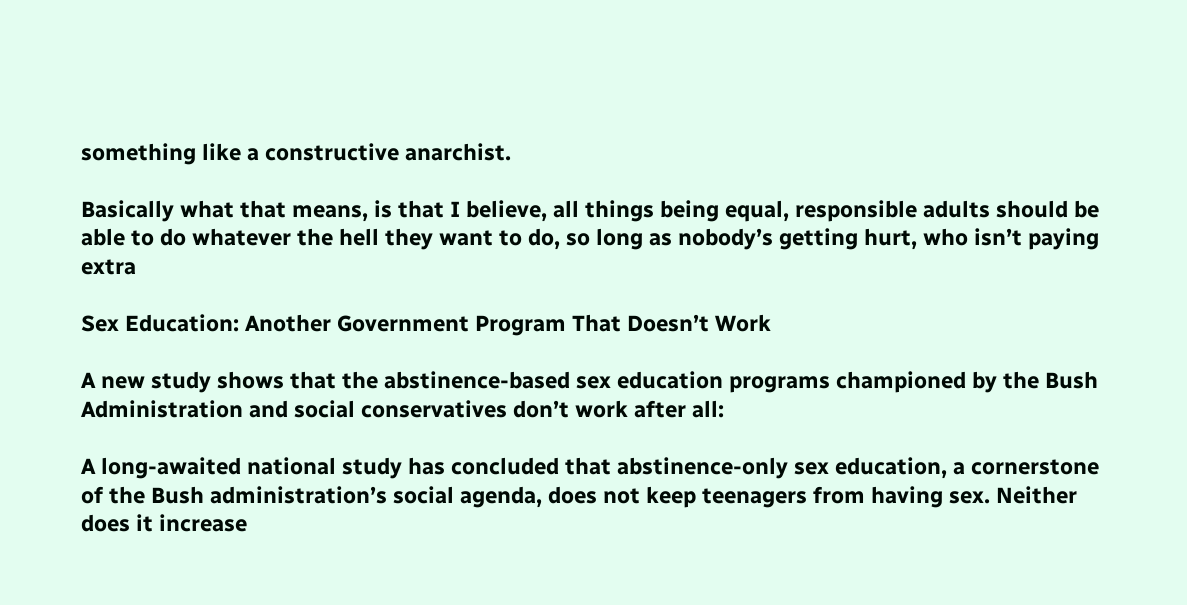something like a constructive anarchist.

Basically what that means, is that I believe, all things being equal, responsible adults should be able to do whatever the hell they want to do, so long as nobody’s getting hurt, who isn’t paying extra

Sex Education: Another Government Program That Doesn’t Work

A new study shows that the abstinence-based sex education programs championed by the Bush Administration and social conservatives don’t work after all:

A long-awaited national study has concluded that abstinence-only sex education, a cornerstone of the Bush administration’s social agenda, does not keep teenagers from having sex. Neither does it increase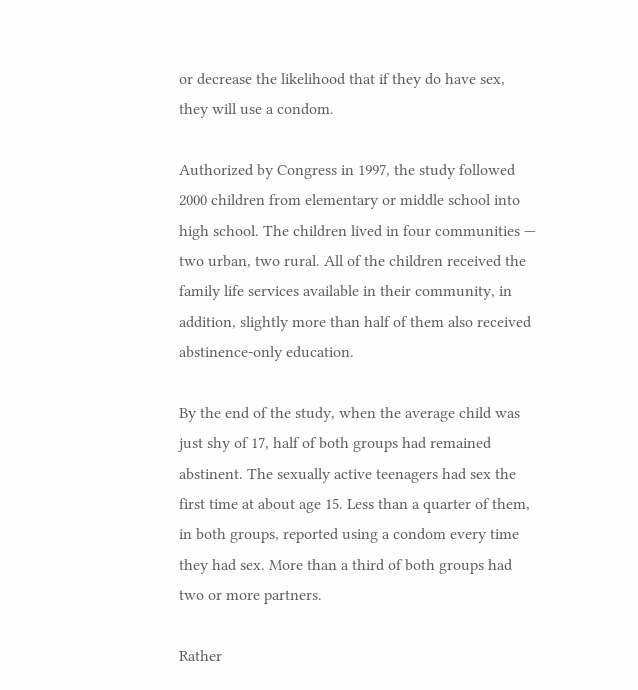or decrease the likelihood that if they do have sex, they will use a condom.

Authorized by Congress in 1997, the study followed 2000 children from elementary or middle school into high school. The children lived in four communities — two urban, two rural. All of the children received the family life services available in their community, in addition, slightly more than half of them also received abstinence-only education.

By the end of the study, when the average child was just shy of 17, half of both groups had remained abstinent. The sexually active teenagers had sex the first time at about age 15. Less than a quarter of them, in both groups, reported using a condom every time they had sex. More than a third of both groups had two or more partners.

Rather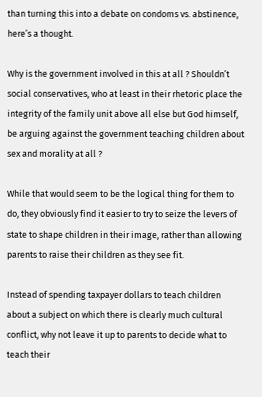than turning this into a debate on condoms vs. abstinence, here’s a thought.

Why is the government involved in this at all ? Shouldn’t social conservatives, who at least in their rhetoric place the integrity of the family unit above all else but God himself, be arguing against the government teaching children about sex and morality at all ?

While that would seem to be the logical thing for them to do, they obviously find it easier to try to seize the levers of state to shape children in their image, rather than allowing parents to raise their children as they see fit.

Instead of spending taxpayer dollars to teach children about a subject on which there is clearly much cultural conflict, why not leave it up to parents to decide what to teach their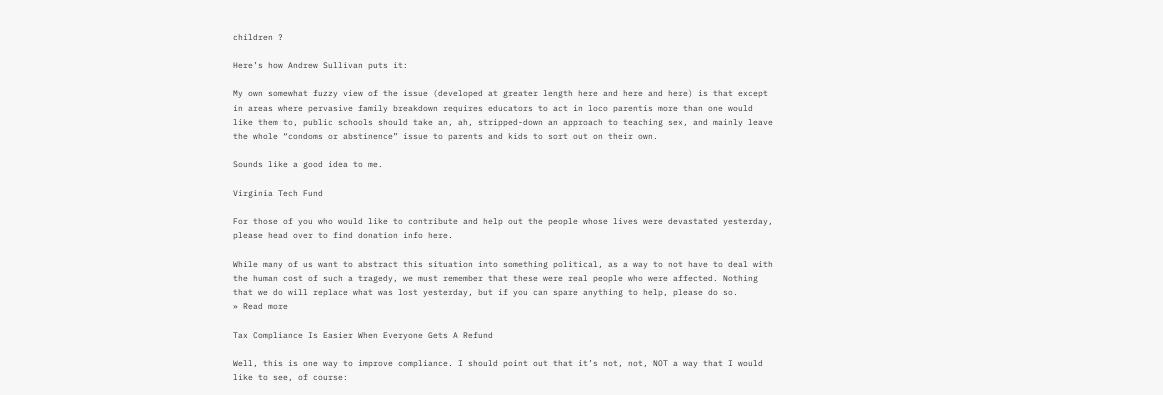children ?

Here’s how Andrew Sullivan puts it:

My own somewhat fuzzy view of the issue (developed at greater length here and here and here) is that except in areas where pervasive family breakdown requires educators to act in loco parentis more than one would like them to, public schools should take an, ah, stripped-down an approach to teaching sex, and mainly leave the whole “condoms or abstinence” issue to parents and kids to sort out on their own.

Sounds like a good idea to me.

Virginia Tech Fund

For those of you who would like to contribute and help out the people whose lives were devastated yesterday, please head over to find donation info here.

While many of us want to abstract this situation into something political, as a way to not have to deal with the human cost of such a tragedy, we must remember that these were real people who were affected. Nothing that we do will replace what was lost yesterday, but if you can spare anything to help, please do so.
» Read more

Tax Compliance Is Easier When Everyone Gets A Refund

Well, this is one way to improve compliance. I should point out that it’s not, not, NOT a way that I would like to see, of course: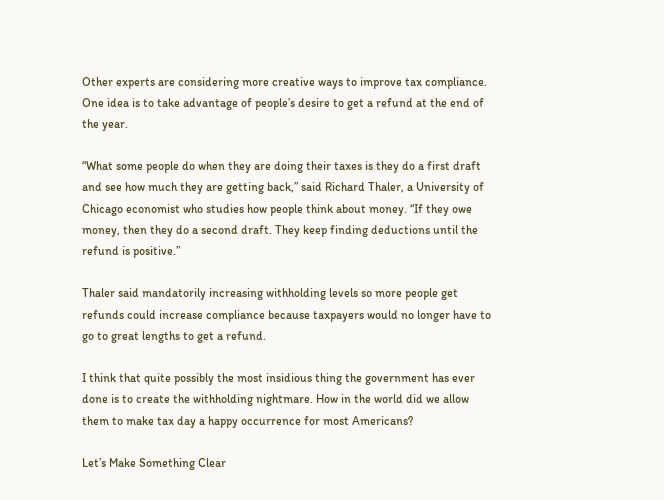Other experts are considering more creative ways to improve tax compliance. One idea is to take advantage of people’s desire to get a refund at the end of the year.

“What some people do when they are doing their taxes is they do a first draft and see how much they are getting back,” said Richard Thaler, a University of Chicago economist who studies how people think about money. “If they owe money, then they do a second draft. They keep finding deductions until the refund is positive.”

Thaler said mandatorily increasing withholding levels so more people get refunds could increase compliance because taxpayers would no longer have to go to great lengths to get a refund.

I think that quite possibly the most insidious thing the government has ever done is to create the withholding nightmare. How in the world did we allow them to make tax day a happy occurrence for most Americans?

Let’s Make Something Clear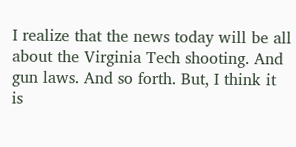I realize that the news today will be all about the Virginia Tech shooting. And gun laws. And so forth. But, I think it is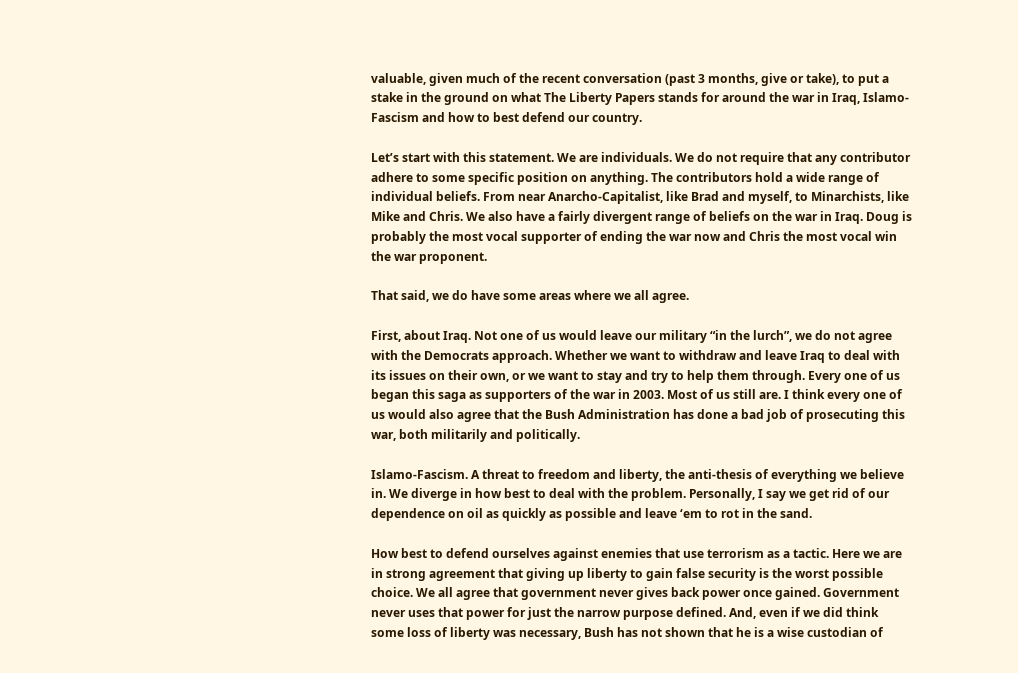valuable, given much of the recent conversation (past 3 months, give or take), to put a stake in the ground on what The Liberty Papers stands for around the war in Iraq, Islamo-Fascism and how to best defend our country.

Let’s start with this statement. We are individuals. We do not require that any contributor adhere to some specific position on anything. The contributors hold a wide range of individual beliefs. From near Anarcho-Capitalist, like Brad and myself, to Minarchists, like Mike and Chris. We also have a fairly divergent range of beliefs on the war in Iraq. Doug is probably the most vocal supporter of ending the war now and Chris the most vocal win the war proponent.

That said, we do have some areas where we all agree.

First, about Iraq. Not one of us would leave our military “in the lurch”, we do not agree with the Democrats approach. Whether we want to withdraw and leave Iraq to deal with its issues on their own, or we want to stay and try to help them through. Every one of us began this saga as supporters of the war in 2003. Most of us still are. I think every one of us would also agree that the Bush Administration has done a bad job of prosecuting this war, both militarily and politically.

Islamo-Fascism. A threat to freedom and liberty, the anti-thesis of everything we believe in. We diverge in how best to deal with the problem. Personally, I say we get rid of our dependence on oil as quickly as possible and leave ‘em to rot in the sand.

How best to defend ourselves against enemies that use terrorism as a tactic. Here we are in strong agreement that giving up liberty to gain false security is the worst possible choice. We all agree that government never gives back power once gained. Government never uses that power for just the narrow purpose defined. And, even if we did think some loss of liberty was necessary, Bush has not shown that he is a wise custodian of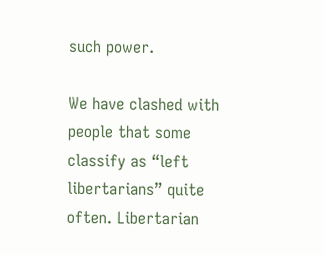such power.

We have clashed with people that some classify as “left libertarians” quite often. Libertarian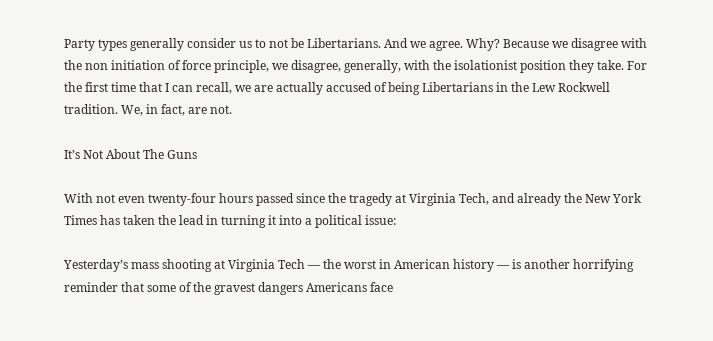Party types generally consider us to not be Libertarians. And we agree. Why? Because we disagree with the non initiation of force principle, we disagree, generally, with the isolationist position they take. For the first time that I can recall, we are actually accused of being Libertarians in the Lew Rockwell tradition. We, in fact, are not.

It’s Not About The Guns

With not even twenty-four hours passed since the tragedy at Virginia Tech, and already the New York Times has taken the lead in turning it into a political issue:

Yesterday’s mass shooting at Virginia Tech — the worst in American history — is another horrifying reminder that some of the gravest dangers Americans face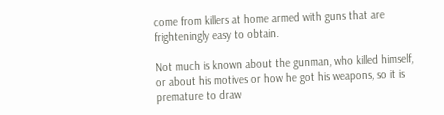come from killers at home armed with guns that are frighteningly easy to obtain.

Not much is known about the gunman, who killed himself, or about his motives or how he got his weapons, so it is premature to draw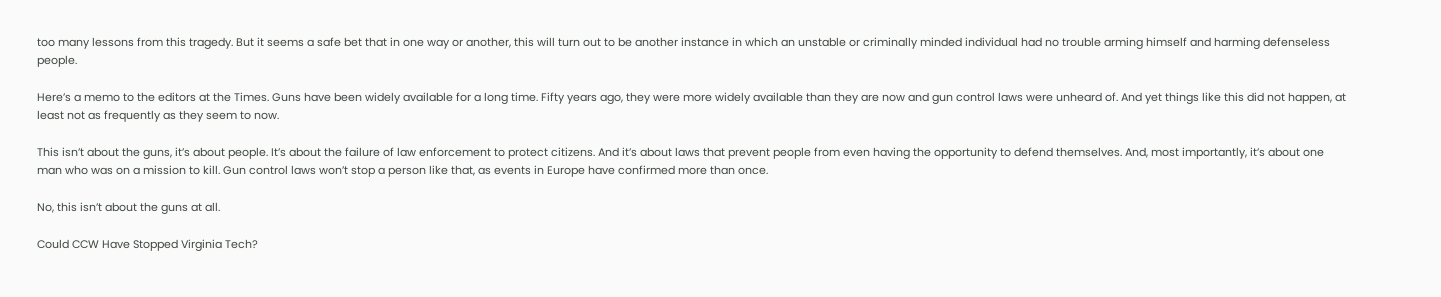too many lessons from this tragedy. But it seems a safe bet that in one way or another, this will turn out to be another instance in which an unstable or criminally minded individual had no trouble arming himself and harming defenseless people.

Here’s a memo to the editors at the Times. Guns have been widely available for a long time. Fifty years ago, they were more widely available than they are now and gun control laws were unheard of. And yet things like this did not happen, at least not as frequently as they seem to now.

This isn’t about the guns, it’s about people. It’s about the failure of law enforcement to protect citizens. And it’s about laws that prevent people from even having the opportunity to defend themselves. And, most importantly, it’s about one man who was on a mission to kill. Gun control laws won’t stop a person like that, as events in Europe have confirmed more than once.

No, this isn’t about the guns at all.

Could CCW Have Stopped Virginia Tech?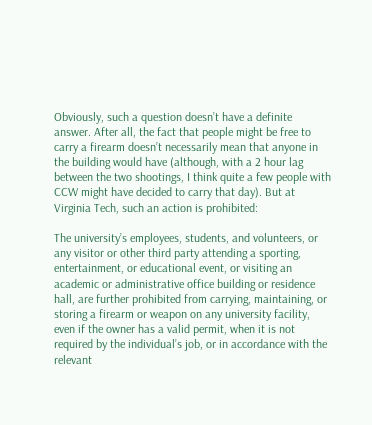Obviously, such a question doesn’t have a definite answer. After all, the fact that people might be free to carry a firearm doesn’t necessarily mean that anyone in the building would have (although, with a 2 hour lag between the two shootings, I think quite a few people with CCW might have decided to carry that day). But at Virginia Tech, such an action is prohibited:

The university’s employees, students, and volunteers, or any visitor or other third party attending a sporting, entertainment, or educational event, or visiting an academic or administrative office building or residence hall, are further prohibited from carrying, maintaining, or storing a firearm or weapon on any university facility, even if the owner has a valid permit, when it is not required by the individual’s job, or in accordance with the relevant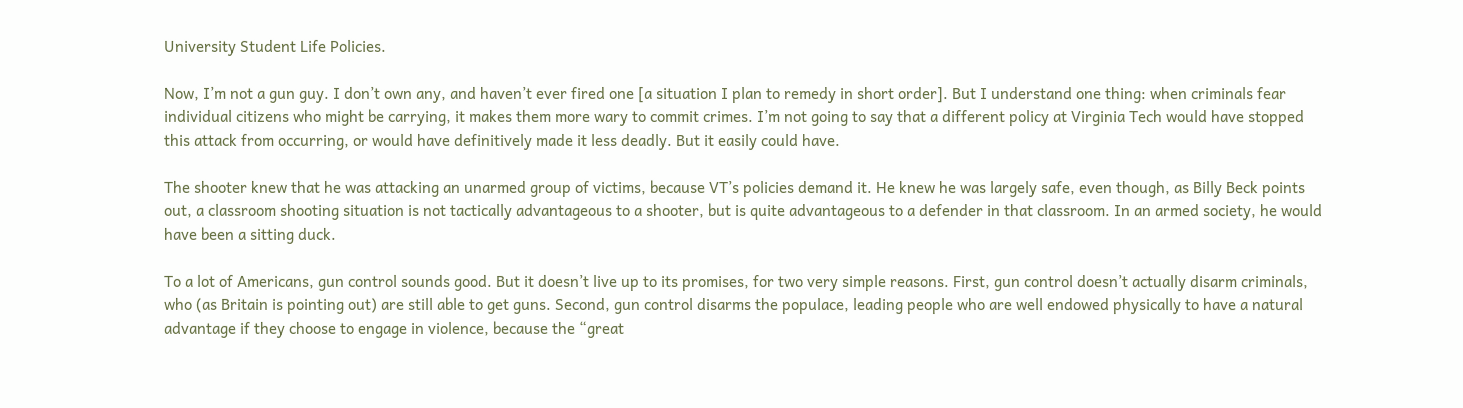University Student Life Policies.

Now, I’m not a gun guy. I don’t own any, and haven’t ever fired one [a situation I plan to remedy in short order]. But I understand one thing: when criminals fear individual citizens who might be carrying, it makes them more wary to commit crimes. I’m not going to say that a different policy at Virginia Tech would have stopped this attack from occurring, or would have definitively made it less deadly. But it easily could have.

The shooter knew that he was attacking an unarmed group of victims, because VT’s policies demand it. He knew he was largely safe, even though, as Billy Beck points out, a classroom shooting situation is not tactically advantageous to a shooter, but is quite advantageous to a defender in that classroom. In an armed society, he would have been a sitting duck.

To a lot of Americans, gun control sounds good. But it doesn’t live up to its promises, for two very simple reasons. First, gun control doesn’t actually disarm criminals, who (as Britain is pointing out) are still able to get guns. Second, gun control disarms the populace, leading people who are well endowed physically to have a natural advantage if they choose to engage in violence, because the “great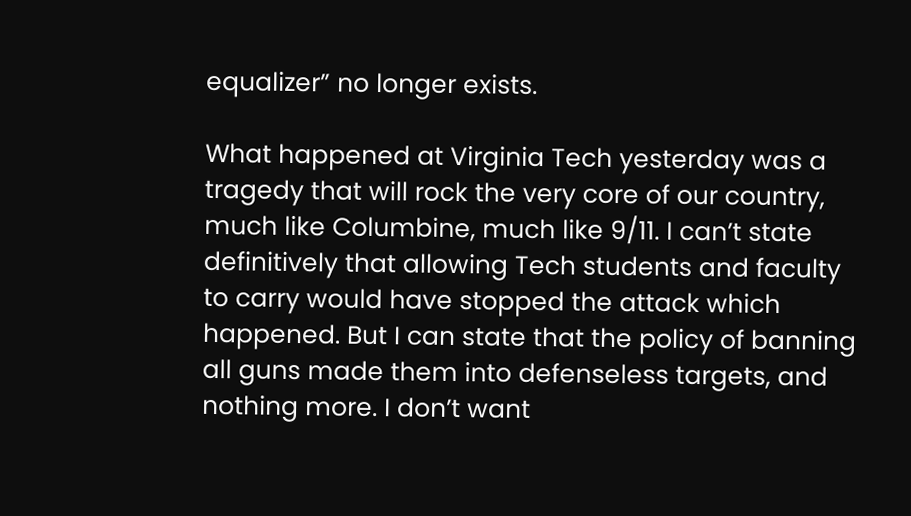equalizer” no longer exists.

What happened at Virginia Tech yesterday was a tragedy that will rock the very core of our country, much like Columbine, much like 9/11. I can’t state definitively that allowing Tech students and faculty to carry would have stopped the attack which happened. But I can state that the policy of banning all guns made them into defenseless targets, and nothing more. I don’t want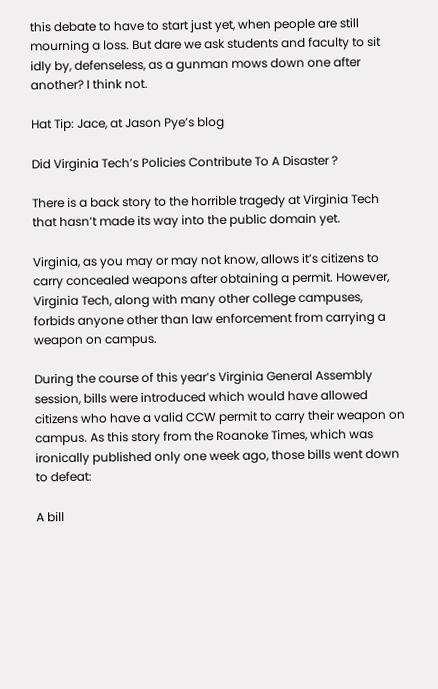this debate to have to start just yet, when people are still mourning a loss. But dare we ask students and faculty to sit idly by, defenseless, as a gunman mows down one after another? I think not.

Hat Tip: Jace, at Jason Pye’s blog

Did Virginia Tech’s Policies Contribute To A Disaster ?

There is a back story to the horrible tragedy at Virginia Tech that hasn’t made its way into the public domain yet.

Virginia, as you may or may not know, allows it’s citizens to carry concealed weapons after obtaining a permit. However, Virginia Tech, along with many other college campuses, forbids anyone other than law enforcement from carrying a weapon on campus.

During the course of this year’s Virginia General Assembly session, bills were introduced which would have allowed citizens who have a valid CCW permit to carry their weapon on campus. As this story from the Roanoke Times, which was ironically published only one week ago, those bills went down to defeat:

A bill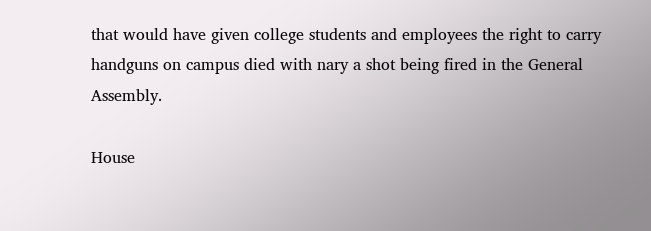that would have given college students and employees the right to carry handguns on campus died with nary a shot being fired in the General Assembly.

House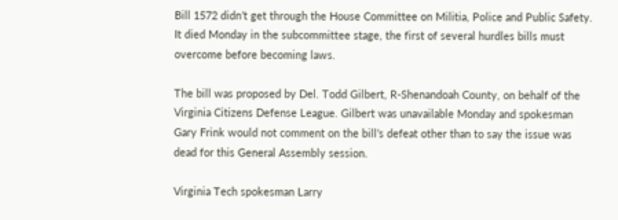Bill 1572 didn’t get through the House Committee on Militia, Police and Public Safety. It died Monday in the subcommittee stage, the first of several hurdles bills must overcome before becoming laws.

The bill was proposed by Del. Todd Gilbert, R-Shenandoah County, on behalf of the Virginia Citizens Defense League. Gilbert was unavailable Monday and spokesman Gary Frink would not comment on the bill’s defeat other than to say the issue was dead for this General Assembly session.

Virginia Tech spokesman Larry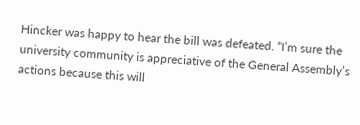Hincker was happy to hear the bill was defeated. “I’m sure the university community is appreciative of the General Assembly’s actions because this will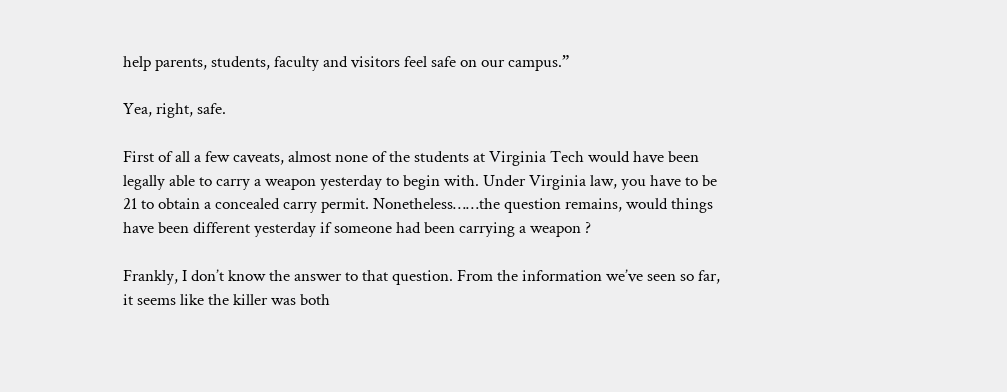help parents, students, faculty and visitors feel safe on our campus.”

Yea, right, safe.

First of all a few caveats, almost none of the students at Virginia Tech would have been legally able to carry a weapon yesterday to begin with. Under Virginia law, you have to be 21 to obtain a concealed carry permit. Nonetheless……the question remains, would things have been different yesterday if someone had been carrying a weapon ?

Frankly, I don’t know the answer to that question. From the information we’ve seen so far, it seems like the killer was both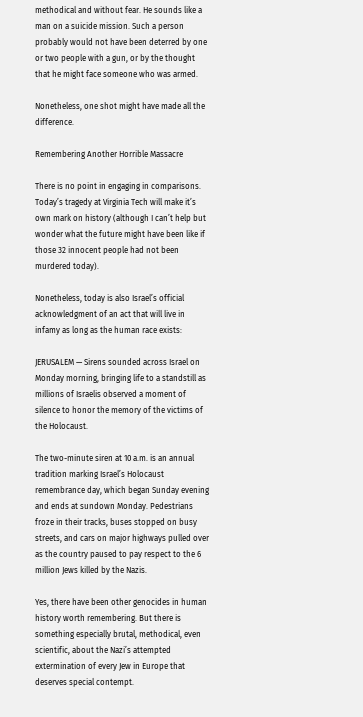methodical and without fear. He sounds like a man on a suicide mission. Such a person probably would not have been deterred by one or two people with a gun, or by the thought that he might face someone who was armed.

Nonetheless, one shot might have made all the difference.

Remembering Another Horrible Massacre

There is no point in engaging in comparisons. Today’s tragedy at Virginia Tech will make it’s own mark on history (although I can’t help but wonder what the future might have been like if those 32 innocent people had not been murdered today).

Nonetheless, today is also Israel’s official acknowledgment of an act that will live in infamy as long as the human race exists:

JERUSALEM — Sirens sounded across Israel on Monday morning, bringing life to a standstill as millions of Israelis observed a moment of silence to honor the memory of the victims of the Holocaust.

The two-minute siren at 10 a.m. is an annual tradition marking Israel’s Holocaust remembrance day, which began Sunday evening and ends at sundown Monday. Pedestrians froze in their tracks, buses stopped on busy streets, and cars on major highways pulled over as the country paused to pay respect to the 6 million Jews killed by the Nazis.

Yes, there have been other genocides in human history worth remembering. But there is something especially brutal, methodical, even scientific, about the Nazi’s attempted extermination of every Jew in Europe that deserves special contempt.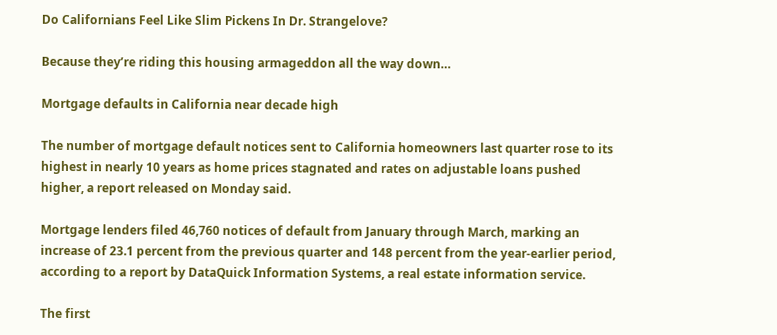Do Californians Feel Like Slim Pickens In Dr. Strangelove?

Because they’re riding this housing armageddon all the way down…

Mortgage defaults in California near decade high

The number of mortgage default notices sent to California homeowners last quarter rose to its highest in nearly 10 years as home prices stagnated and rates on adjustable loans pushed higher, a report released on Monday said.

Mortgage lenders filed 46,760 notices of default from January through March, marking an increase of 23.1 percent from the previous quarter and 148 percent from the year-earlier period, according to a report by DataQuick Information Systems, a real estate information service.

The first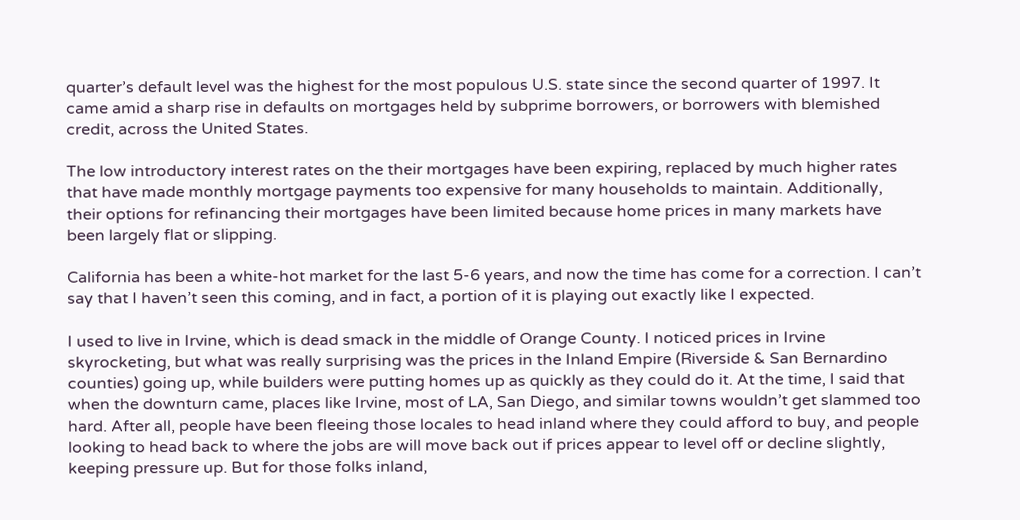quarter’s default level was the highest for the most populous U.S. state since the second quarter of 1997. It came amid a sharp rise in defaults on mortgages held by subprime borrowers, or borrowers with blemished credit, across the United States.

The low introductory interest rates on the their mortgages have been expiring, replaced by much higher rates that have made monthly mortgage payments too expensive for many households to maintain. Additionally, their options for refinancing their mortgages have been limited because home prices in many markets have been largely flat or slipping.

California has been a white-hot market for the last 5-6 years, and now the time has come for a correction. I can’t say that I haven’t seen this coming, and in fact, a portion of it is playing out exactly like I expected.

I used to live in Irvine, which is dead smack in the middle of Orange County. I noticed prices in Irvine skyrocketing, but what was really surprising was the prices in the Inland Empire (Riverside & San Bernardino counties) going up, while builders were putting homes up as quickly as they could do it. At the time, I said that when the downturn came, places like Irvine, most of LA, San Diego, and similar towns wouldn’t get slammed too hard. After all, people have been fleeing those locales to head inland where they could afford to buy, and people looking to head back to where the jobs are will move back out if prices appear to level off or decline slightly, keeping pressure up. But for those folks inland,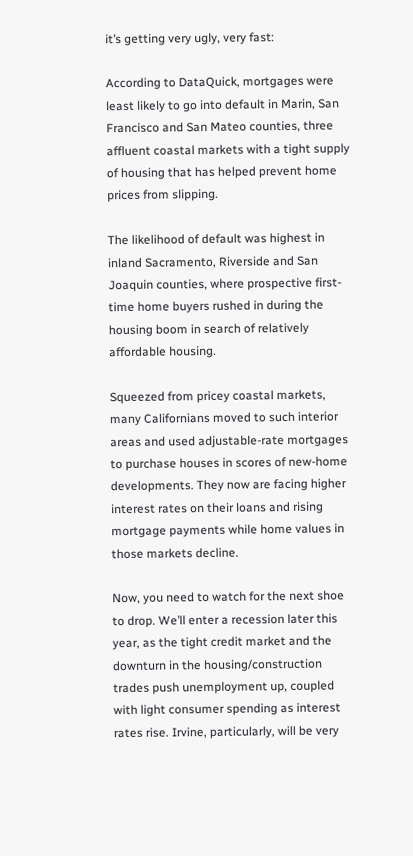it’s getting very ugly, very fast:

According to DataQuick, mortgages were least likely to go into default in Marin, San Francisco and San Mateo counties, three affluent coastal markets with a tight supply of housing that has helped prevent home prices from slipping.

The likelihood of default was highest in inland Sacramento, Riverside and San Joaquin counties, where prospective first-time home buyers rushed in during the housing boom in search of relatively affordable housing.

Squeezed from pricey coastal markets, many Californians moved to such interior areas and used adjustable-rate mortgages to purchase houses in scores of new-home developments. They now are facing higher interest rates on their loans and rising mortgage payments while home values in those markets decline.

Now, you need to watch for the next shoe to drop. We’ll enter a recession later this year, as the tight credit market and the downturn in the housing/construction trades push unemployment up, coupled with light consumer spending as interest rates rise. Irvine, particularly, will be very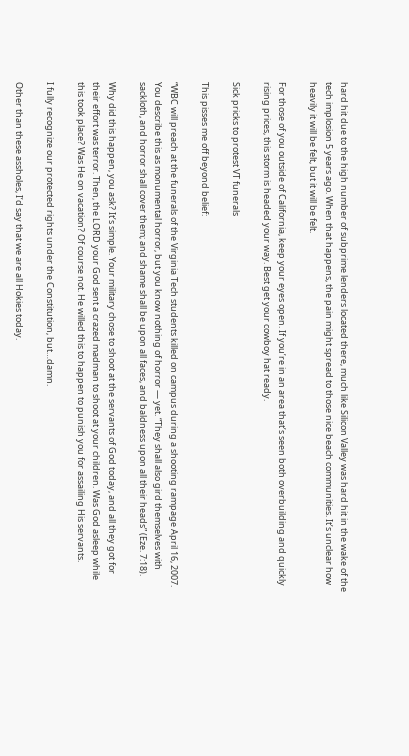hard hit due to the high number of subprime lenders located there, much like Silicon Valley was hard hit in the wake of the tech implosion 5 years ago. When that happens, the pain might spread to those nice beach communities. It’s unclear how heavily it will be felt, but it will be felt.

For those of you outside of California, keep your eyes open. If you’re in an area that’s seen both overbuilding and quickly rising prices, this storm is headed your way. Best get your cowboy hat ready.

Sick pricks to protest VT funerals

This pisses me off beyond belief:

“WBC will preach at the funerals of the Virginia Tech students killed on campus during a shooting rampage April 16, 2007. You describe this as monumental horror, but you know nothing of horror — yet. “They shall also gird themselves with sackloth, and horror shall cover them; and shame shall be upon all faces, and baldness upon all their heads” (Eze. 7:18).

Why did this happen, you ask? It’s simple. Your military chose to shoot at the servants of God today, and all they got for their effort was terror. Then, the LORD your God sent a crazed madman to shoot at your children. Was God asleep while this took place? Was He on vacation? Of course not. He willed this to happen to punish you for assailing His servants.

I fully recognize our protected rights under the Constitution, but…damn.

Other than these assholes, I’d say that we are all Hokies today.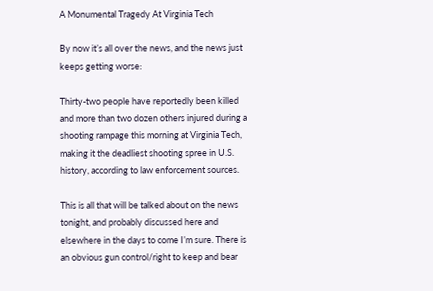A Monumental Tragedy At Virginia Tech

By now it’s all over the news, and the news just keeps getting worse:

Thirty-two people have reportedly been killed and more than two dozen others injured during a shooting rampage this morning at Virginia Tech, making it the deadliest shooting spree in U.S. history, according to law enforcement sources.

This is all that will be talked about on the news tonight, and probably discussed here and elsewhere in the days to come I’m sure. There is an obvious gun control/right to keep and bear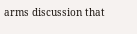arms discussion that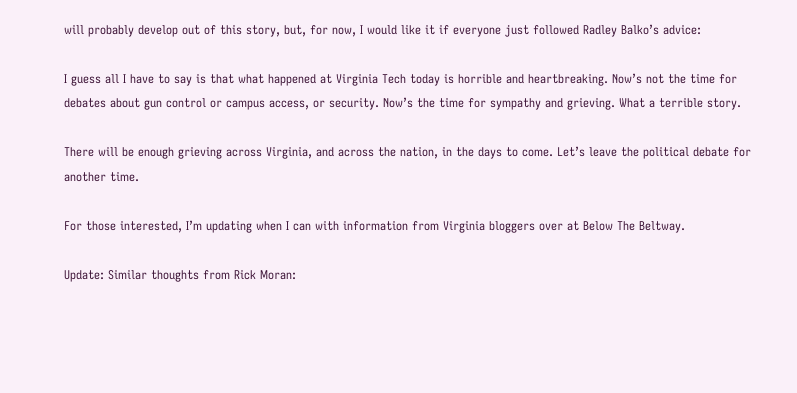will probably develop out of this story, but, for now, I would like it if everyone just followed Radley Balko’s advice:

I guess all I have to say is that what happened at Virginia Tech today is horrible and heartbreaking. Now’s not the time for debates about gun control or campus access, or security. Now’s the time for sympathy and grieving. What a terrible story.

There will be enough grieving across Virginia, and across the nation, in the days to come. Let’s leave the political debate for another time.

For those interested, I’m updating when I can with information from Virginia bloggers over at Below The Beltway.

Update: Similar thoughts from Rick Moran: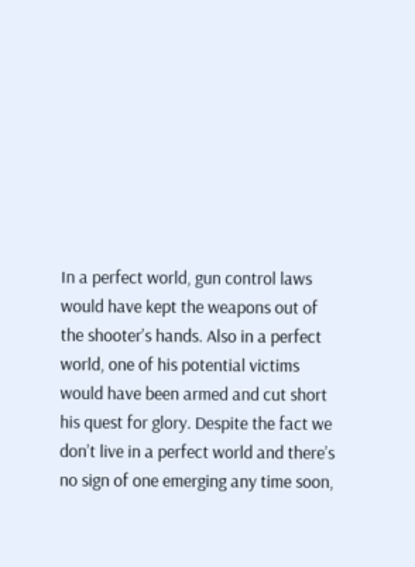In a perfect world, gun control laws would have kept the weapons out of the shooter’s hands. Also in a perfect world, one of his potential victims would have been armed and cut short his quest for glory. Despite the fact we don’t live in a perfect world and there’s no sign of one emerging any time soon,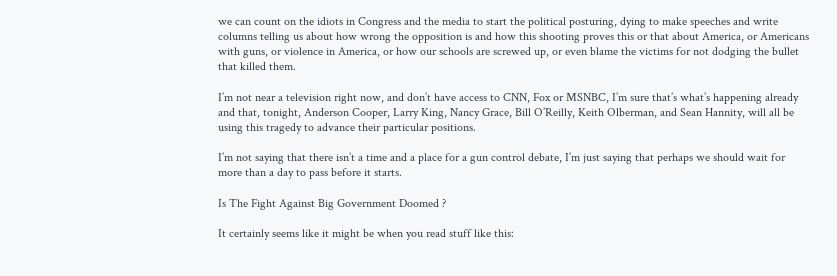we can count on the idiots in Congress and the media to start the political posturing, dying to make speeches and write columns telling us about how wrong the opposition is and how this shooting proves this or that about America, or Americans with guns, or violence in America, or how our schools are screwed up, or even blame the victims for not dodging the bullet that killed them.

I’m not near a television right now, and don’t have access to CNN, Fox or MSNBC, I’m sure that’s what’s happening already and that, tonight, Anderson Cooper, Larry King, Nancy Grace, Bill O’Reilly, Keith Olberman, and Sean Hannity, will all be using this tragedy to advance their particular positions.

I’m not saying that there isn’t a time and a place for a gun control debate, I’m just saying that perhaps we should wait for more than a day to pass before it starts.

Is The Fight Against Big Government Doomed ?

It certainly seems like it might be when you read stuff like this: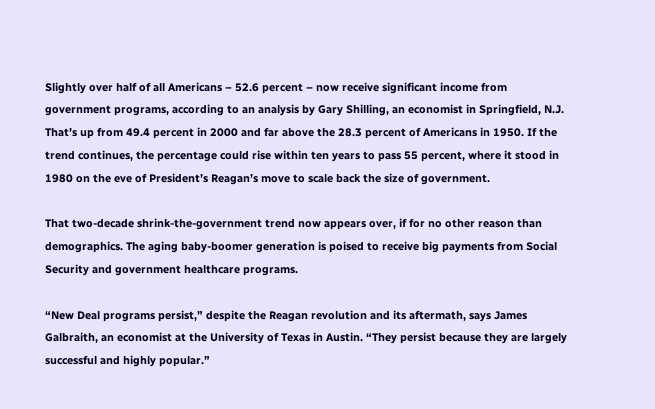Slightly over half of all Americans – 52.6 percent – now receive significant income from government programs, according to an analysis by Gary Shilling, an economist in Springfield, N.J. That’s up from 49.4 percent in 2000 and far above the 28.3 percent of Americans in 1950. If the trend continues, the percentage could rise within ten years to pass 55 percent, where it stood in 1980 on the eve of President’s Reagan’s move to scale back the size of government.

That two-decade shrink-the-government trend now appears over, if for no other reason than demographics. The aging baby-boomer generation is poised to receive big payments from Social Security and government healthcare programs.

“New Deal programs persist,” despite the Reagan revolution and its aftermath, says James Galbraith, an economist at the University of Texas in Austin. “They persist because they are largely successful and highly popular.”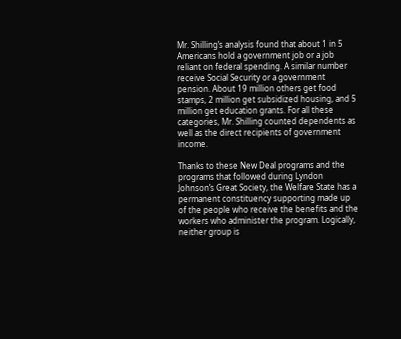Mr. Shilling’s analysis found that about 1 in 5 Americans hold a government job or a job reliant on federal spending. A similar number receive Social Security or a government pension. About 19 million others get food stamps, 2 million get subsidized housing, and 5 million get education grants. For all these categories, Mr. Shilling counted dependents as well as the direct recipients of government income.

Thanks to these New Deal programs and the programs that followed during Lyndon Johnson’s Great Society, the Welfare State has a permanent constituency supporting made up of the people who receive the benefits and the workers who administer the program. Logically, neither group is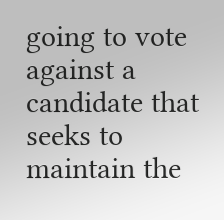going to vote against a candidate that seeks to maintain the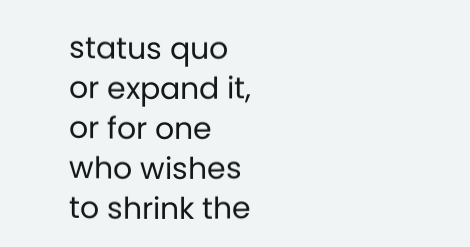status quo or expand it, or for one who wishes to shrink the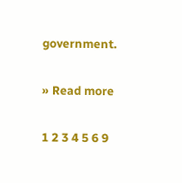government.

» Read more

1 2 3 4 5 6 9